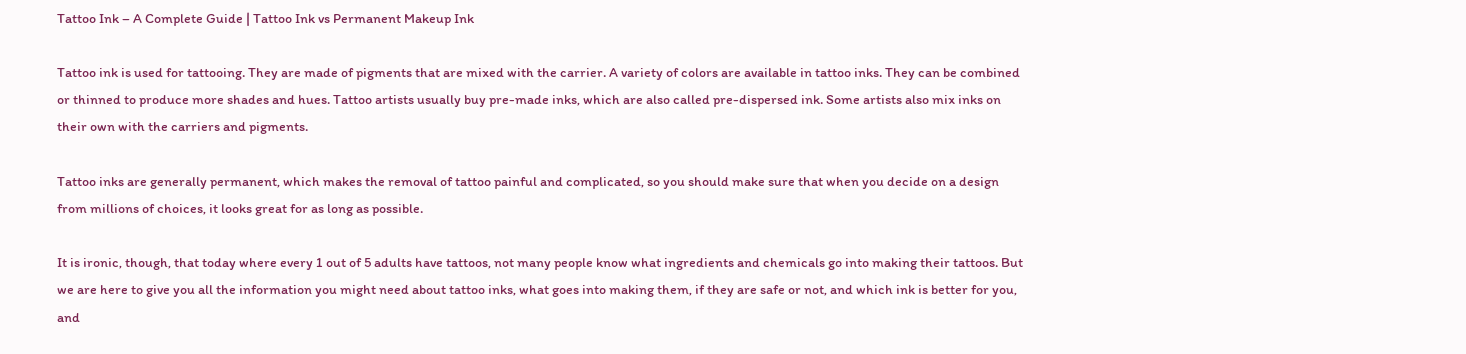Tattoo Ink – A Complete Guide | Tattoo Ink vs Permanent Makeup Ink

Tattoo ink is used for tattooing. They are made of pigments that are mixed with the carrier. A variety of colors are available in tattoo inks. They can be combined or thinned to produce more shades and hues. Tattoo artists usually buy pre-made inks, which are also called pre-dispersed ink. Some artists also mix inks on their own with the carriers and pigments.

Tattoo inks are generally permanent, which makes the removal of tattoo painful and complicated, so you should make sure that when you decide on a design from millions of choices, it looks great for as long as possible.

It is ironic, though, that today where every 1 out of 5 adults have tattoos, not many people know what ingredients and chemicals go into making their tattoos. But we are here to give you all the information you might need about tattoo inks, what goes into making them, if they are safe or not, and which ink is better for you, and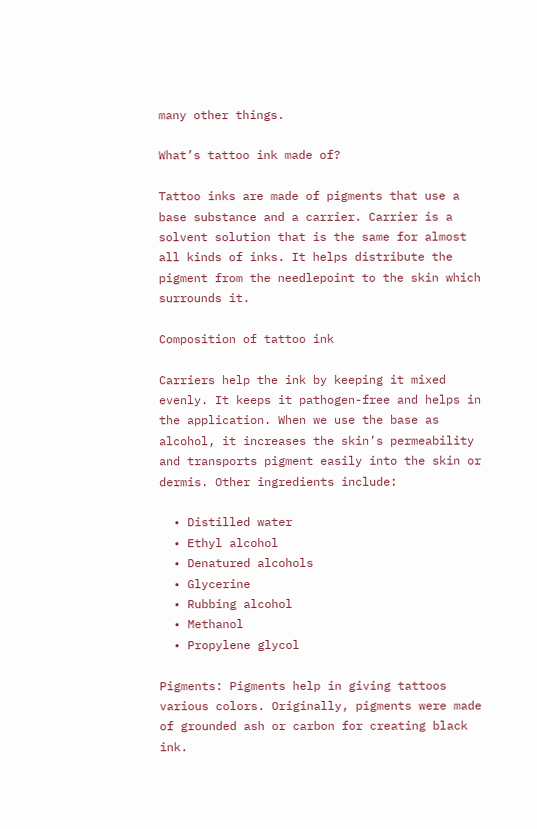many other things.

What’s tattoo ink made of?

Tattoo inks are made of pigments that use a base substance and a carrier. Carrier is a solvent solution that is the same for almost all kinds of inks. It helps distribute the pigment from the needlepoint to the skin which surrounds it.

Composition of tattoo ink

Carriers help the ink by keeping it mixed evenly. It keeps it pathogen-free and helps in the application. When we use the base as alcohol, it increases the skin’s permeability and transports pigment easily into the skin or dermis. Other ingredients include:

  • Distilled water
  • Ethyl alcohol
  • Denatured alcohols
  • Glycerine
  • Rubbing alcohol
  • Methanol
  • Propylene glycol

Pigments: Pigments help in giving tattoos various colors. Originally, pigments were made of grounded ash or carbon for creating black ink.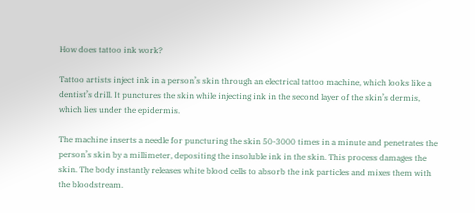How does tattoo ink work?

Tattoo artists inject ink in a person’s skin through an electrical tattoo machine, which looks like a dentist’s drill. It punctures the skin while injecting ink in the second layer of the skin’s dermis, which lies under the epidermis.

The machine inserts a needle for puncturing the skin 50-3000 times in a minute and penetrates the person’s skin by a millimeter, depositing the insoluble ink in the skin. This process damages the skin. The body instantly releases white blood cells to absorb the ink particles and mixes them with the bloodstream.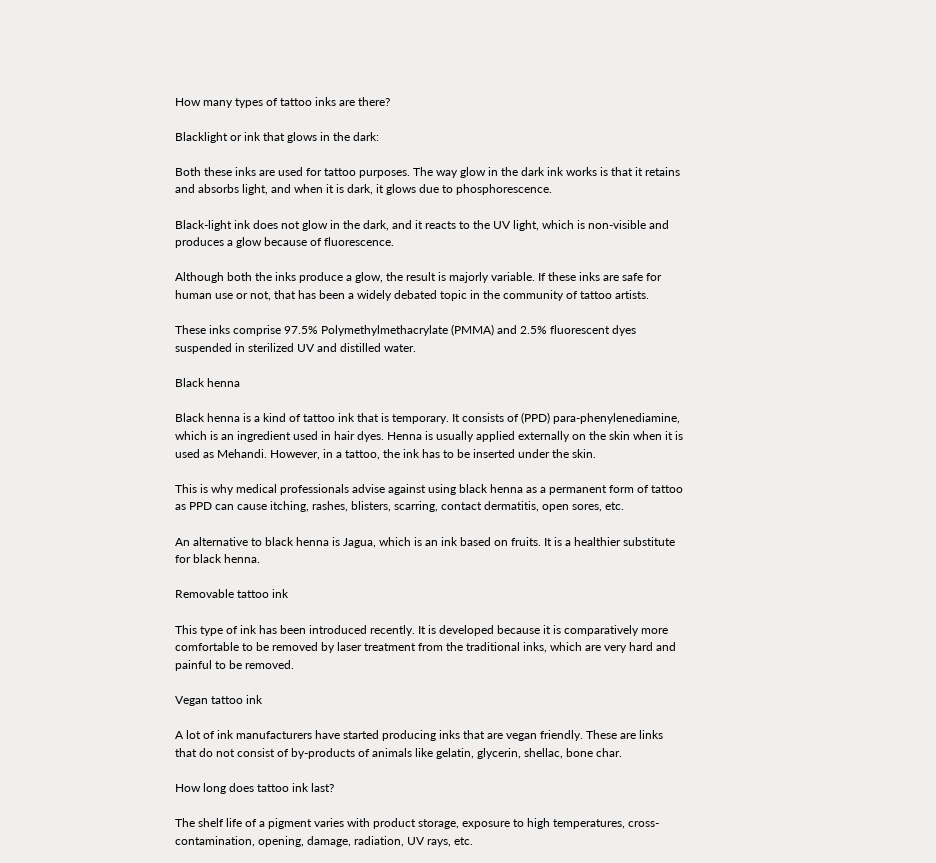How many types of tattoo inks are there?

Blacklight or ink that glows in the dark:

Both these inks are used for tattoo purposes. The way glow in the dark ink works is that it retains and absorbs light, and when it is dark, it glows due to phosphorescence.

Black-light ink does not glow in the dark, and it reacts to the UV light, which is non-visible and produces a glow because of fluorescence.

Although both the inks produce a glow, the result is majorly variable. If these inks are safe for human use or not, that has been a widely debated topic in the community of tattoo artists.

These inks comprise 97.5% Polymethylmethacrylate (PMMA) and 2.5% fluorescent dyes suspended in sterilized UV and distilled water.

Black henna

Black henna is a kind of tattoo ink that is temporary. It consists of (PPD) para-phenylenediamine, which is an ingredient used in hair dyes. Henna is usually applied externally on the skin when it is used as Mehandi. However, in a tattoo, the ink has to be inserted under the skin.

This is why medical professionals advise against using black henna as a permanent form of tattoo as PPD can cause itching, rashes, blisters, scarring, contact dermatitis, open sores, etc.

An alternative to black henna is Jagua, which is an ink based on fruits. It is a healthier substitute for black henna.

Removable tattoo ink

This type of ink has been introduced recently. It is developed because it is comparatively more comfortable to be removed by laser treatment from the traditional inks, which are very hard and painful to be removed.

Vegan tattoo ink

A lot of ink manufacturers have started producing inks that are vegan friendly. These are links that do not consist of by-products of animals like gelatin, glycerin, shellac, bone char.

How long does tattoo ink last?

The shelf life of a pigment varies with product storage, exposure to high temperatures, cross-contamination, opening, damage, radiation, UV rays, etc.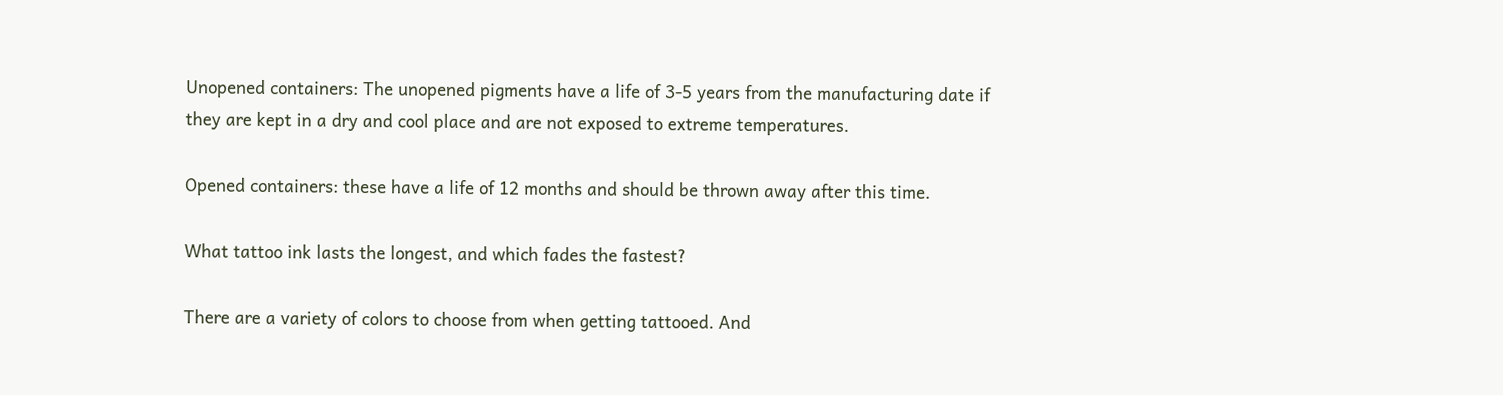Unopened containers: The unopened pigments have a life of 3-5 years from the manufacturing date if they are kept in a dry and cool place and are not exposed to extreme temperatures.

Opened containers: these have a life of 12 months and should be thrown away after this time.

What tattoo ink lasts the longest, and which fades the fastest?

There are a variety of colors to choose from when getting tattooed. And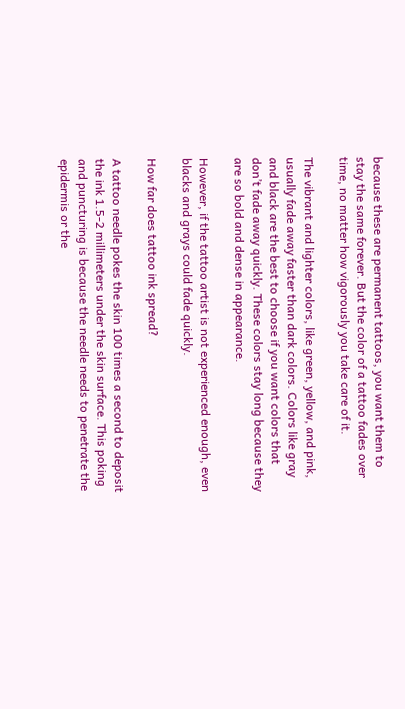because these are permanent tattoos, you want them to stay the same forever. But the color of a tattoo fades over time, no matter how vigorously you take care of it.

The vibrant and lighter colors, like green, yellow, and pink, usually fade away faster than dark colors. Colors like gray and black are the best to choose if you want colors that don’t fade away quickly. These colors stay long because they are so bold and dense in appearance.

However, if the tattoo artist is not experienced enough, even blacks and grays could fade quickly.

How far does tattoo ink spread?

A tattoo needle pokes the skin 100 times a second to deposit the ink 1.5-2 millimeters under the skin surface. This poking and puncturing is because the needle needs to penetrate the epidermis or the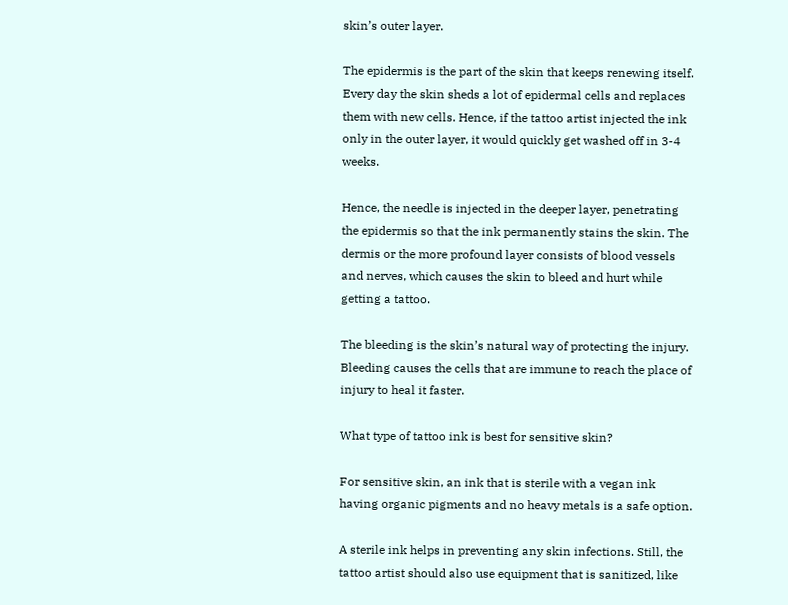skin’s outer layer.

The epidermis is the part of the skin that keeps renewing itself. Every day the skin sheds a lot of epidermal cells and replaces them with new cells. Hence, if the tattoo artist injected the ink only in the outer layer, it would quickly get washed off in 3-4 weeks.

Hence, the needle is injected in the deeper layer, penetrating the epidermis so that the ink permanently stains the skin. The dermis or the more profound layer consists of blood vessels and nerves, which causes the skin to bleed and hurt while getting a tattoo.

The bleeding is the skin’s natural way of protecting the injury. Bleeding causes the cells that are immune to reach the place of injury to heal it faster.

What type of tattoo ink is best for sensitive skin?

For sensitive skin, an ink that is sterile with a vegan ink having organic pigments and no heavy metals is a safe option.

A sterile ink helps in preventing any skin infections. Still, the tattoo artist should also use equipment that is sanitized, like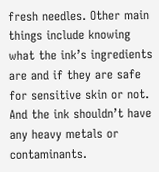fresh needles. Other main things include knowing what the ink’s ingredients are and if they are safe for sensitive skin or not. And the ink shouldn’t have any heavy metals or contaminants.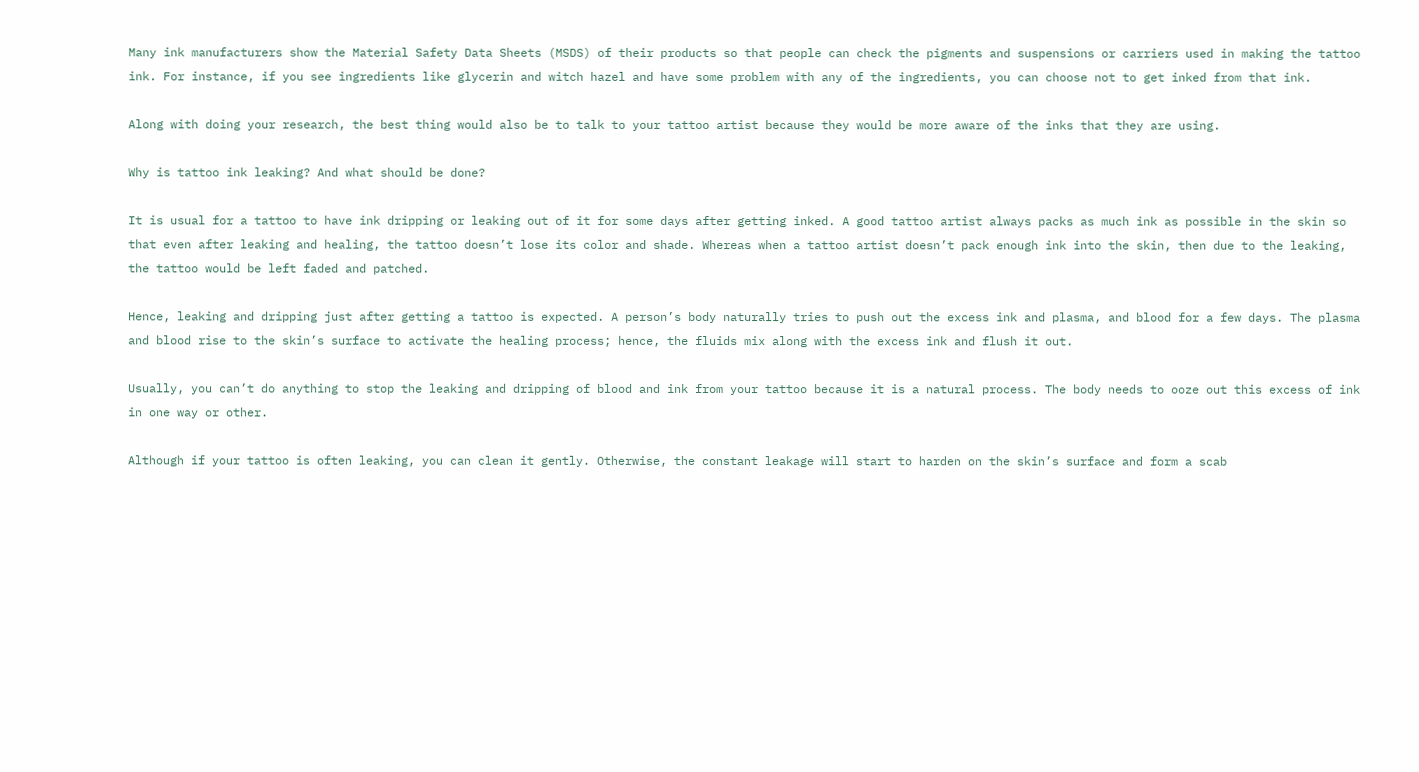Many ink manufacturers show the Material Safety Data Sheets (MSDS) of their products so that people can check the pigments and suspensions or carriers used in making the tattoo ink. For instance, if you see ingredients like glycerin and witch hazel and have some problem with any of the ingredients, you can choose not to get inked from that ink.

Along with doing your research, the best thing would also be to talk to your tattoo artist because they would be more aware of the inks that they are using.

Why is tattoo ink leaking? And what should be done?

It is usual for a tattoo to have ink dripping or leaking out of it for some days after getting inked. A good tattoo artist always packs as much ink as possible in the skin so that even after leaking and healing, the tattoo doesn’t lose its color and shade. Whereas when a tattoo artist doesn’t pack enough ink into the skin, then due to the leaking, the tattoo would be left faded and patched.

Hence, leaking and dripping just after getting a tattoo is expected. A person’s body naturally tries to push out the excess ink and plasma, and blood for a few days. The plasma and blood rise to the skin’s surface to activate the healing process; hence, the fluids mix along with the excess ink and flush it out.

Usually, you can’t do anything to stop the leaking and dripping of blood and ink from your tattoo because it is a natural process. The body needs to ooze out this excess of ink in one way or other.

Although if your tattoo is often leaking, you can clean it gently. Otherwise, the constant leakage will start to harden on the skin’s surface and form a scab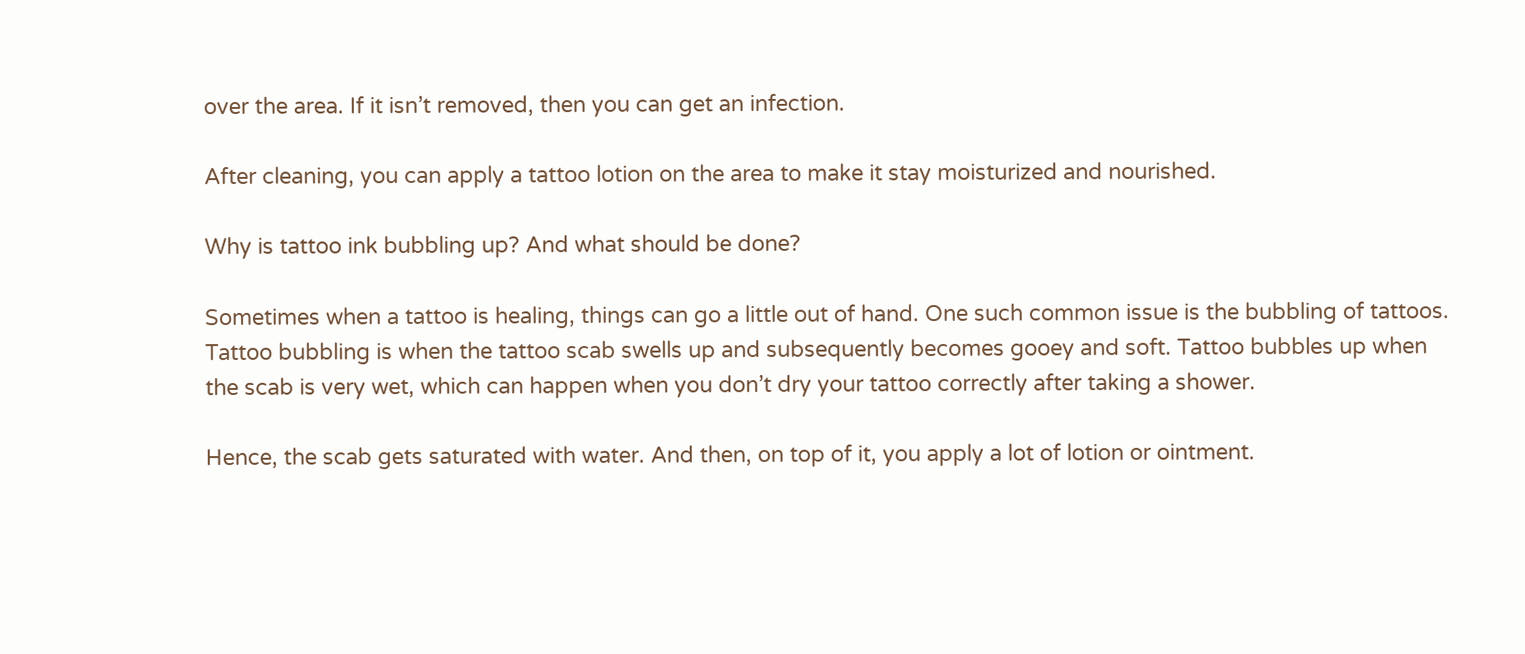over the area. If it isn’t removed, then you can get an infection.

After cleaning, you can apply a tattoo lotion on the area to make it stay moisturized and nourished.

Why is tattoo ink bubbling up? And what should be done?

Sometimes when a tattoo is healing, things can go a little out of hand. One such common issue is the bubbling of tattoos. Tattoo bubbling is when the tattoo scab swells up and subsequently becomes gooey and soft. Tattoo bubbles up when the scab is very wet, which can happen when you don’t dry your tattoo correctly after taking a shower.

Hence, the scab gets saturated with water. And then, on top of it, you apply a lot of lotion or ointment.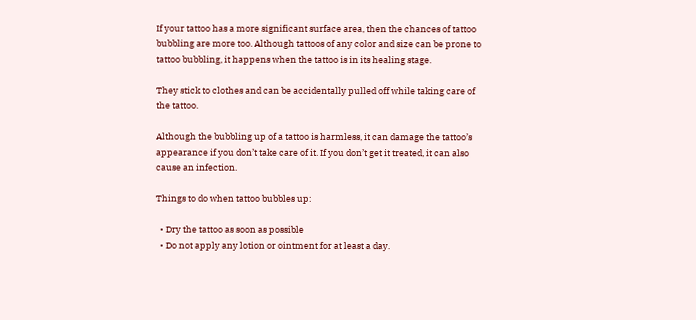If your tattoo has a more significant surface area, then the chances of tattoo bubbling are more too. Although tattoos of any color and size can be prone to tattoo bubbling, it happens when the tattoo is in its healing stage.

They stick to clothes and can be accidentally pulled off while taking care of the tattoo.

Although the bubbling up of a tattoo is harmless, it can damage the tattoo’s appearance if you don’t take care of it. If you don’t get it treated, it can also cause an infection.

Things to do when tattoo bubbles up:

  • Dry the tattoo as soon as possible
  • Do not apply any lotion or ointment for at least a day.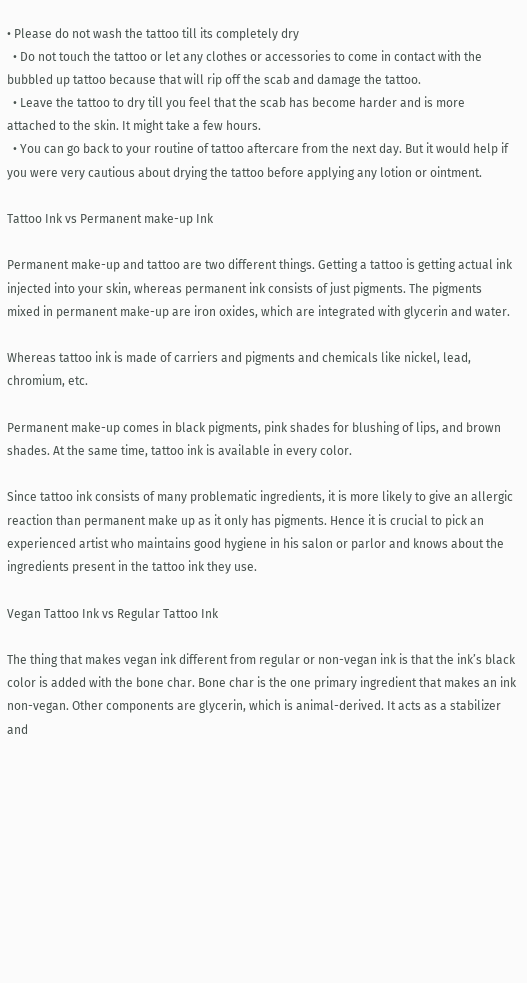• Please do not wash the tattoo till its completely dry
  • Do not touch the tattoo or let any clothes or accessories to come in contact with the bubbled up tattoo because that will rip off the scab and damage the tattoo.
  • Leave the tattoo to dry till you feel that the scab has become harder and is more attached to the skin. It might take a few hours.
  • You can go back to your routine of tattoo aftercare from the next day. But it would help if you were very cautious about drying the tattoo before applying any lotion or ointment.

Tattoo Ink vs Permanent make-up Ink

Permanent make-up and tattoo are two different things. Getting a tattoo is getting actual ink injected into your skin, whereas permanent ink consists of just pigments. The pigments mixed in permanent make-up are iron oxides, which are integrated with glycerin and water.

Whereas tattoo ink is made of carriers and pigments and chemicals like nickel, lead, chromium, etc.

Permanent make-up comes in black pigments, pink shades for blushing of lips, and brown shades. At the same time, tattoo ink is available in every color.

Since tattoo ink consists of many problematic ingredients, it is more likely to give an allergic reaction than permanent make up as it only has pigments. Hence it is crucial to pick an experienced artist who maintains good hygiene in his salon or parlor and knows about the ingredients present in the tattoo ink they use.

Vegan Tattoo Ink vs Regular Tattoo Ink

The thing that makes vegan ink different from regular or non-vegan ink is that the ink’s black color is added with the bone char. Bone char is the one primary ingredient that makes an ink non-vegan. Other components are glycerin, which is animal-derived. It acts as a stabilizer and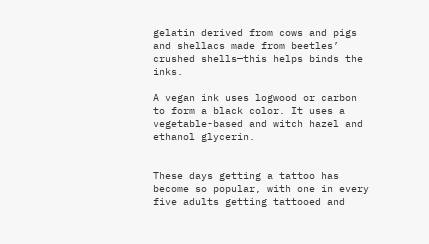gelatin derived from cows and pigs and shellacs made from beetles’ crushed shells—this helps binds the inks.

A vegan ink uses logwood or carbon to form a black color. It uses a vegetable-based and witch hazel and ethanol glycerin.


These days getting a tattoo has become so popular, with one in every five adults getting tattooed and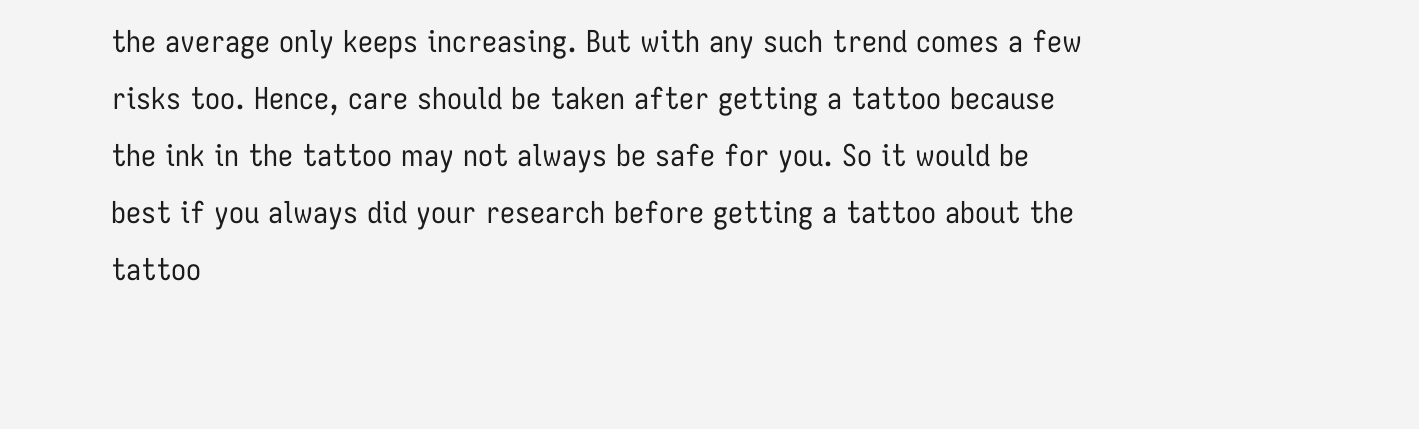the average only keeps increasing. But with any such trend comes a few risks too. Hence, care should be taken after getting a tattoo because the ink in the tattoo may not always be safe for you. So it would be best if you always did your research before getting a tattoo about the tattoo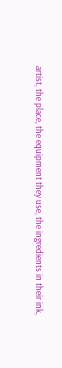artist, the place, the equipment they use, the ingredients in their ink,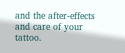and the after-effects and care of your tattoo.